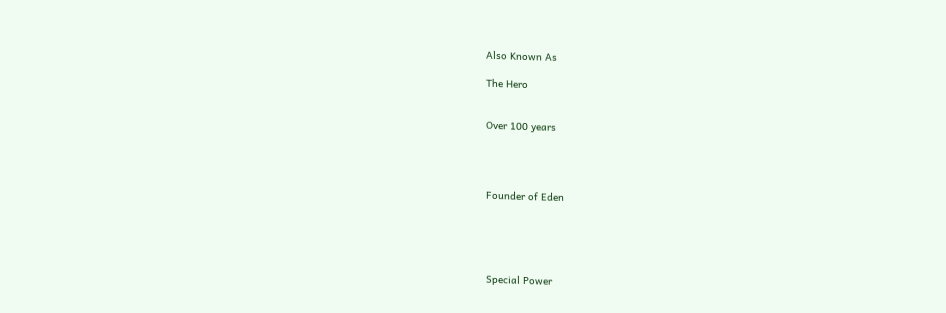Also Known As

The Hero


Over 100 years




Founder of Eden





Special Power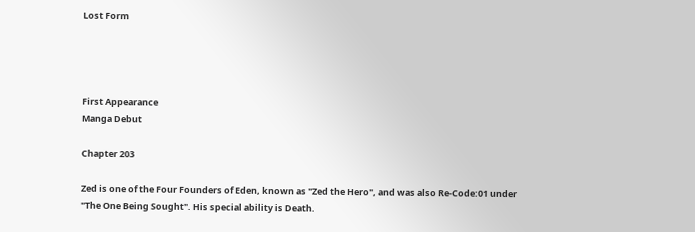Lost Form




First Appearance
Manga Debut

Chapter 203

Zed is one of the Four Founders of Eden, known as "Zed the Hero", and was also Re-Code:01 under "The One Being Sought". His special ability is Death.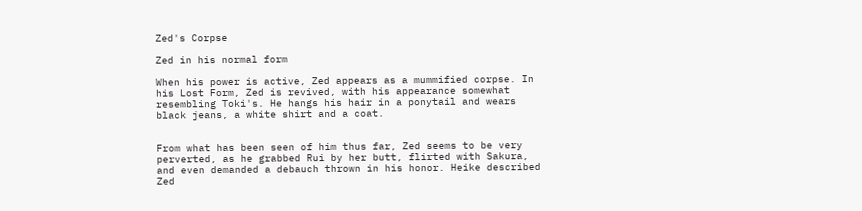Zed's Corpse

Zed in his normal form

When his power is active, Zed appears as a mummified corpse. In his Lost Form, Zed is revived, with his appearance somewhat resembling Toki's. He hangs his hair in a ponytail and wears black jeans, a white shirt and a coat.


From what has been seen of him thus far, Zed seems to be very perverted, as he grabbed Rui by her butt, flirted with Sakura, and even demanded a debauch thrown in his honor. Heike described Zed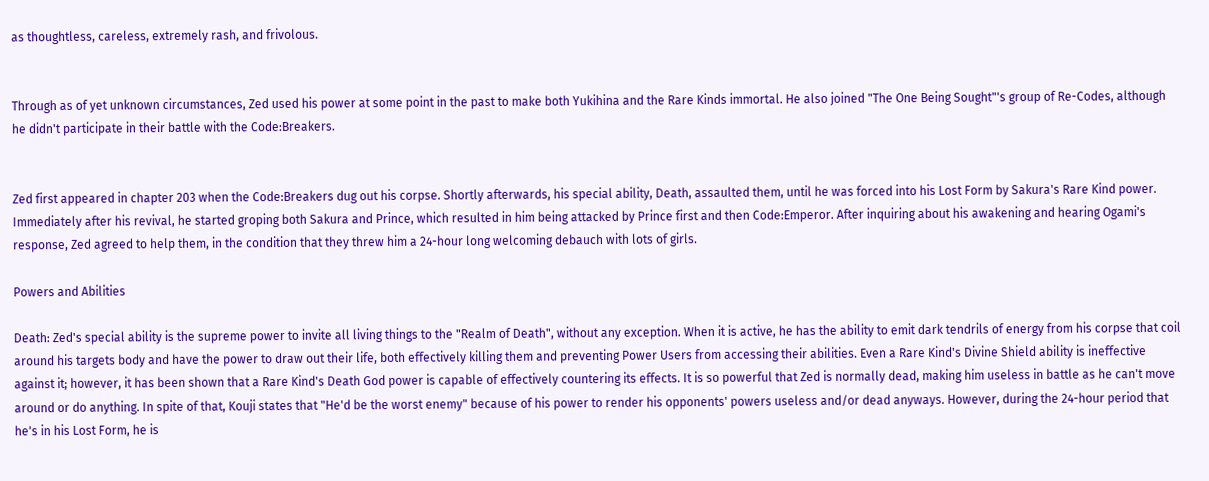as thoughtless, careless, extremely rash, and frivolous.


Through as of yet unknown circumstances, Zed used his power at some point in the past to make both Yukihina and the Rare Kinds immortal. He also joined "The One Being Sought"'s group of Re-Codes, although he didn't participate in their battle with the Code:Breakers.


Zed first appeared in chapter 203 when the Code:Breakers dug out his corpse. Shortly afterwards, his special ability, Death, assaulted them, until he was forced into his Lost Form by Sakura's Rare Kind power. Immediately after his revival, he started groping both Sakura and Prince, which resulted in him being attacked by Prince first and then Code:Emperor. After inquiring about his awakening and hearing Ogami's response, Zed agreed to help them, in the condition that they threw him a 24-hour long welcoming debauch with lots of girls.

Powers and Abilities

Death: Zed's special ability is the supreme power to invite all living things to the "Realm of Death", without any exception. When it is active, he has the ability to emit dark tendrils of energy from his corpse that coil around his targets body and have the power to draw out their life, both effectively killing them and preventing Power Users from accessing their abilities. Even a Rare Kind's Divine Shield ability is ineffective against it; however, it has been shown that a Rare Kind's Death God power is capable of effectively countering its effects. It is so powerful that Zed is normally dead, making him useless in battle as he can't move around or do anything. In spite of that, Kouji states that "He'd be the worst enemy" because of his power to render his opponents' powers useless and/or dead anyways. However, during the 24-hour period that he's in his Lost Form, he is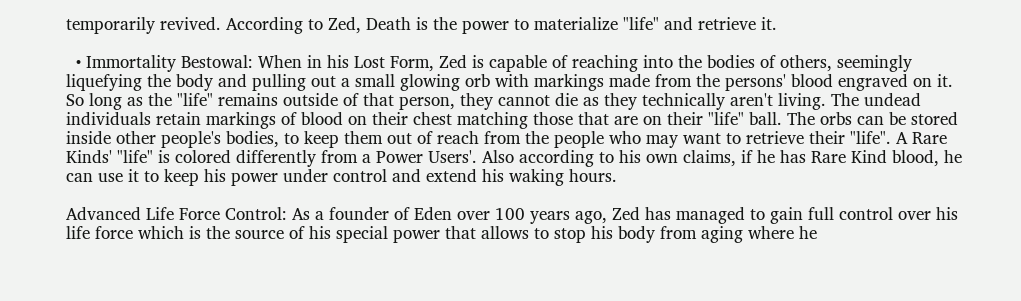temporarily revived. According to Zed, Death is the power to materialize "life" and retrieve it.

  • Immortality Bestowal: When in his Lost Form, Zed is capable of reaching into the bodies of others, seemingly liquefying the body and pulling out a small glowing orb with markings made from the persons' blood engraved on it. So long as the "life" remains outside of that person, they cannot die as they technically aren't living. The undead individuals retain markings of blood on their chest matching those that are on their "life" ball. The orbs can be stored inside other people's bodies, to keep them out of reach from the people who may want to retrieve their "life". A Rare Kinds' "life" is colored differently from a Power Users'. Also according to his own claims, if he has Rare Kind blood, he can use it to keep his power under control and extend his waking hours.

Advanced Life Force Control: As a founder of Eden over 100 years ago, Zed has managed to gain full control over his life force which is the source of his special power that allows to stop his body from aging where he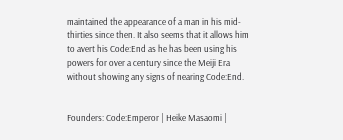maintained the appearance of a man in his mid-thirties since then. It also seems that it allows him to avert his Code:End as he has been using his powers for over a century since the Meiji Era without showing any signs of nearing Code:End.


Founders: Code:Emperor | Heike Masaomi |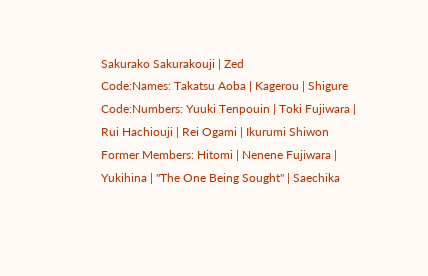Sakurako Sakurakouji | Zed
Code:Names: Takatsu Aoba | Kagerou | Shigure
Code:Numbers: Yuuki Tenpouin | Toki Fujiwara | Rui Hachiouji | Rei Ogami | Ikurumi Shiwon
Former Members: Hitomi | Nenene Fujiwara | Yukihina | "The One Being Sought" | Saechika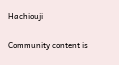Hachiouji

Community content is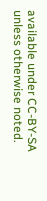available under CC-BY-SA unless otherwise noted.